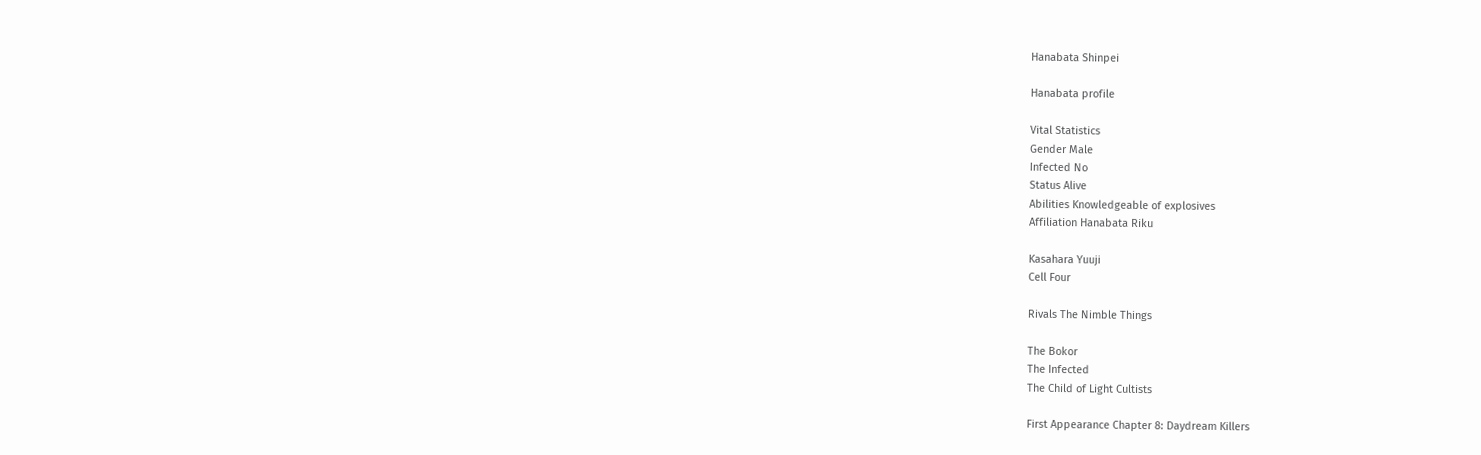Hanabata Shinpei

Hanabata profile

Vital Statistics
Gender Male
Infected No
Status Alive
Abilities Knowledgeable of explosives
Affiliation Hanabata Riku

Kasahara Yuuji
Cell Four

Rivals The Nimble Things

The Bokor
The Infected
The Child of Light Cultists

First Appearance Chapter 8: Daydream Killers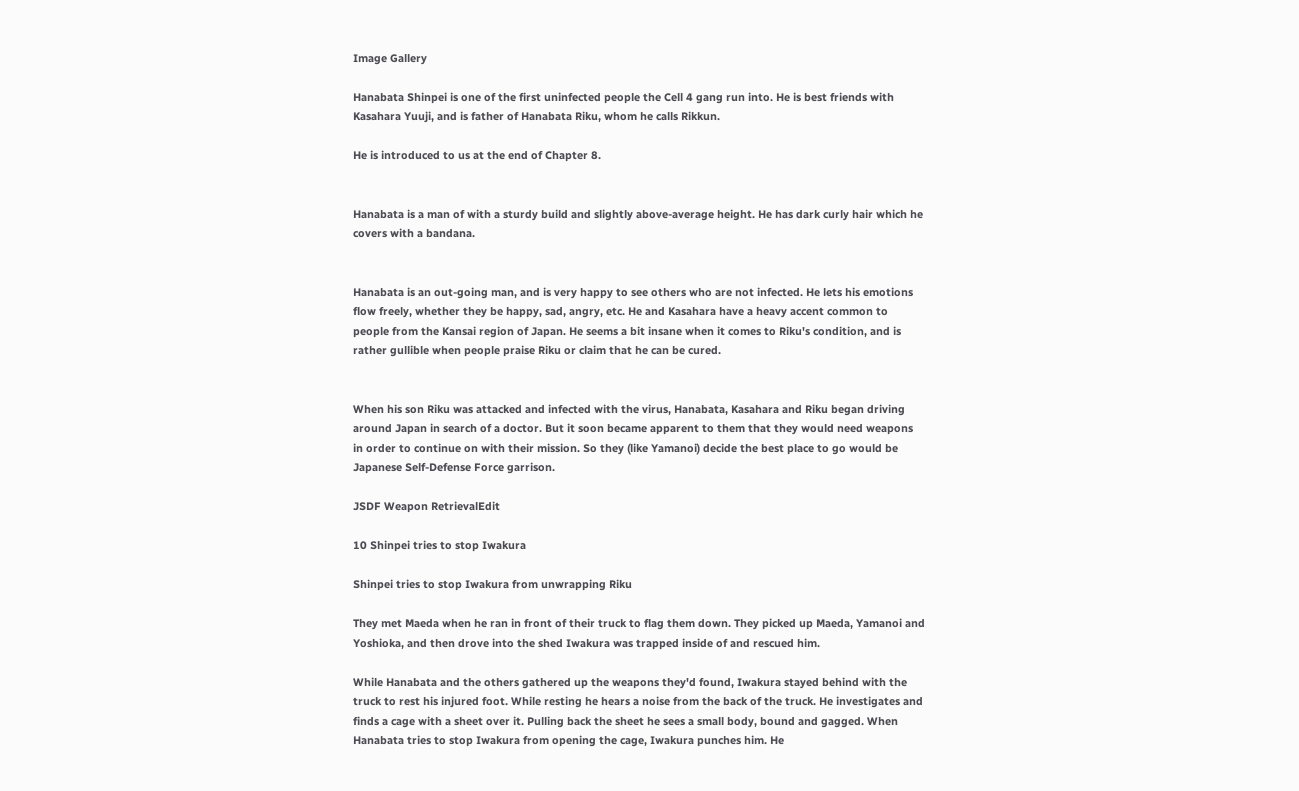Image Gallery

Hanabata Shinpei is one of the first uninfected people the Cell 4 gang run into. He is best friends with Kasahara Yuuji, and is father of Hanabata Riku, whom he calls Rikkun.

He is introduced to us at the end of Chapter 8.


Hanabata is a man of with a sturdy build and slightly above-average height. He has dark curly hair which he covers with a bandana.


Hanabata is an out-going man, and is very happy to see others who are not infected. He lets his emotions flow freely, whether they be happy, sad, angry, etc. He and Kasahara have a heavy accent common to people from the Kansai region of Japan. He seems a bit insane when it comes to Riku's condition, and is rather gullible when people praise Riku or claim that he can be cured.


When his son Riku was attacked and infected with the virus, Hanabata, Kasahara and Riku began driving around Japan in search of a doctor. But it soon became apparent to them that they would need weapons in order to continue on with their mission. So they (like Yamanoi) decide the best place to go would be Japanese Self-Defense Force garrison.

JSDF Weapon RetrievalEdit

10 Shinpei tries to stop Iwakura

Shinpei tries to stop Iwakura from unwrapping Riku

They met Maeda when he ran in front of their truck to flag them down. They picked up Maeda, Yamanoi and Yoshioka, and then drove into the shed Iwakura was trapped inside of and rescued him.

While Hanabata and the others gathered up the weapons they'd found, Iwakura stayed behind with the truck to rest his injured foot. While resting he hears a noise from the back of the truck. He investigates and finds a cage with a sheet over it. Pulling back the sheet he sees a small body, bound and gagged. When Hanabata tries to stop Iwakura from opening the cage, Iwakura punches him. He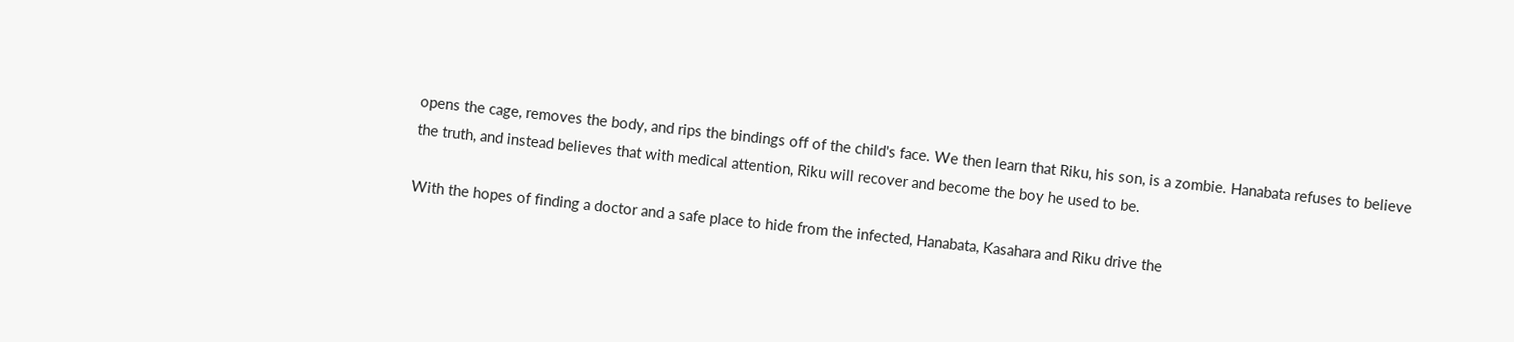opens the cage, removes the body, and rips the bindings off of the child's face. We then learn that Riku, his son, is a zombie. Hanabata refuses to believe the truth, and instead believes that with medical attention, Riku will recover and become the boy he used to be.

With the hopes of finding a doctor and a safe place to hide from the infected, Hanabata, Kasahara and Riku drive the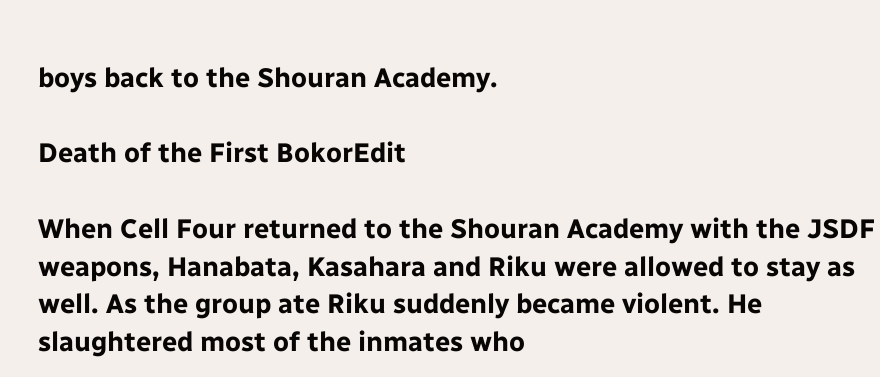boys back to the Shouran Academy.

Death of the First BokorEdit

When Cell Four returned to the Shouran Academy with the JSDF weapons, Hanabata, Kasahara and Riku were allowed to stay as well. As the group ate Riku suddenly became violent. He slaughtered most of the inmates who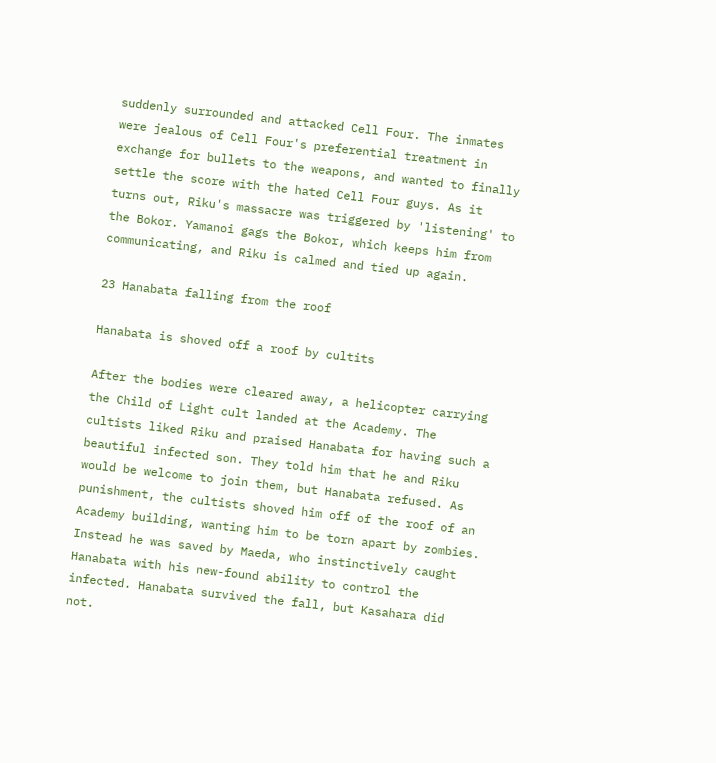suddenly surrounded and attacked Cell Four. The inmates were jealous of Cell Four's preferential treatment in exchange for bullets to the weapons, and wanted to finally settle the score with the hated Cell Four guys. As it turns out, Riku's massacre was triggered by 'listening' to the Bokor. Yamanoi gags the Bokor, which keeps him from communicating, and Riku is calmed and tied up again.

23 Hanabata falling from the roof

Hanabata is shoved off a roof by cultits

After the bodies were cleared away, a helicopter carrying the Child of Light cult landed at the Academy. The cultists liked Riku and praised Hanabata for having such a beautiful infected son. They told him that he and Riku would be welcome to join them, but Hanabata refused. As punishment, the cultists shoved him off of the roof of an Academy building, wanting him to be torn apart by zombies. Instead he was saved by Maeda, who instinctively caught Hanabata with his new-found ability to control the infected. Hanabata survived the fall, but Kasahara did not.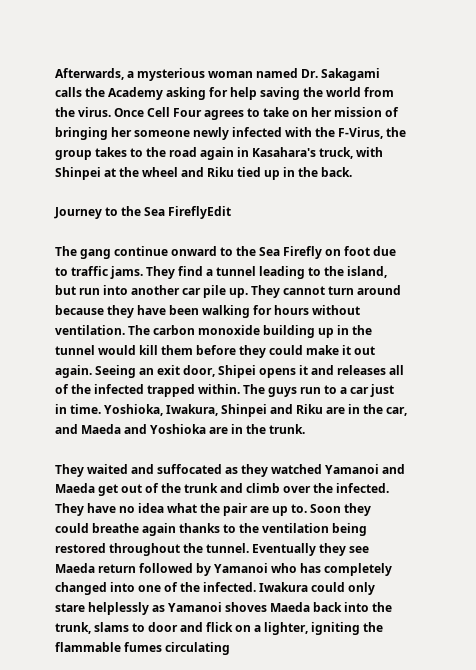Afterwards, a mysterious woman named Dr. Sakagami calls the Academy asking for help saving the world from the virus. Once Cell Four agrees to take on her mission of bringing her someone newly infected with the F-Virus, the group takes to the road again in Kasahara's truck, with Shinpei at the wheel and Riku tied up in the back.

Journey to the Sea FireflyEdit

The gang continue onward to the Sea Firefly on foot due to traffic jams. They find a tunnel leading to the island, but run into another car pile up. They cannot turn around because they have been walking for hours without ventilation. The carbon monoxide building up in the tunnel would kill them before they could make it out again. Seeing an exit door, Shipei opens it and releases all of the infected trapped within. The guys run to a car just in time. Yoshioka, Iwakura, Shinpei and Riku are in the car, and Maeda and Yoshioka are in the trunk.

They waited and suffocated as they watched Yamanoi and Maeda get out of the trunk and climb over the infected. They have no idea what the pair are up to. Soon they could breathe again thanks to the ventilation being restored throughout the tunnel. Eventually they see Maeda return followed by Yamanoi who has completely changed into one of the infected. Iwakura could only stare helplessly as Yamanoi shoves Maeda back into the trunk, slams to door and flick on a lighter, igniting the flammable fumes circulating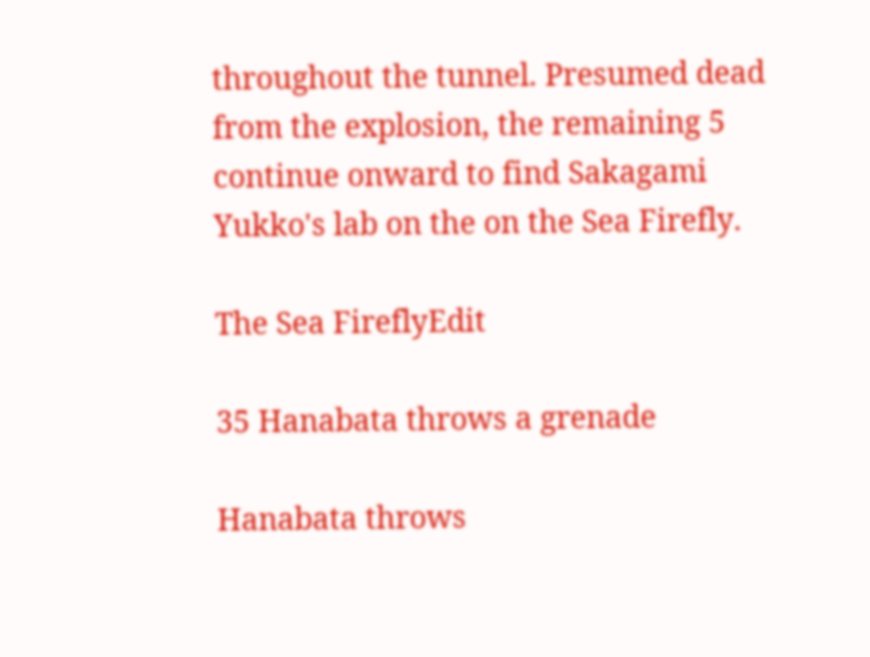throughout the tunnel. Presumed dead from the explosion, the remaining 5 continue onward to find Sakagami Yukko's lab on the on the Sea Firefly.

The Sea FireflyEdit

35 Hanabata throws a grenade

Hanabata throws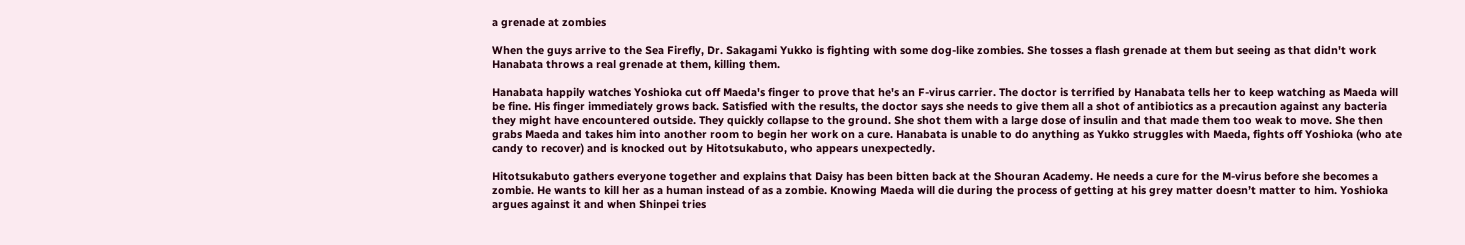a grenade at zombies

When the guys arrive to the Sea Firefly, Dr. Sakagami Yukko is fighting with some dog-like zombies. She tosses a flash grenade at them but seeing as that didn't work Hanabata throws a real grenade at them, killing them.

Hanabata happily watches Yoshioka cut off Maeda's finger to prove that he's an F-virus carrier. The doctor is terrified by Hanabata tells her to keep watching as Maeda will be fine. His finger immediately grows back. Satisfied with the results, the doctor says she needs to give them all a shot of antibiotics as a precaution against any bacteria they might have encountered outside. They quickly collapse to the ground. She shot them with a large dose of insulin and that made them too weak to move. She then grabs Maeda and takes him into another room to begin her work on a cure. Hanabata is unable to do anything as Yukko struggles with Maeda, fights off Yoshioka (who ate candy to recover) and is knocked out by Hitotsukabuto, who appears unexpectedly.

Hitotsukabuto gathers everyone together and explains that Daisy has been bitten back at the Shouran Academy. He needs a cure for the M-virus before she becomes a zombie. He wants to kill her as a human instead of as a zombie. Knowing Maeda will die during the process of getting at his grey matter doesn’t matter to him. Yoshioka argues against it and when Shinpei tries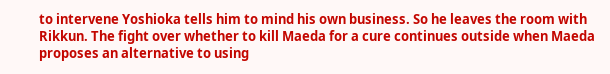to intervene Yoshioka tells him to mind his own business. So he leaves the room with Rikkun. The fight over whether to kill Maeda for a cure continues outside when Maeda proposes an alternative to using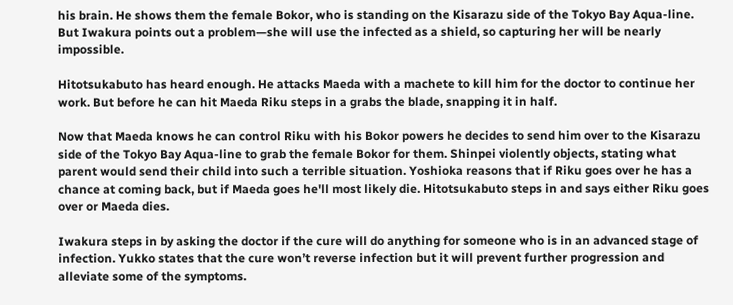his brain. He shows them the female Bokor, who is standing on the Kisarazu side of the Tokyo Bay Aqua-line. But Iwakura points out a problem—she will use the infected as a shield, so capturing her will be nearly impossible.

Hitotsukabuto has heard enough. He attacks Maeda with a machete to kill him for the doctor to continue her work. But before he can hit Maeda Riku steps in a grabs the blade, snapping it in half.

Now that Maeda knows he can control Riku with his Bokor powers he decides to send him over to the Kisarazu side of the Tokyo Bay Aqua-line to grab the female Bokor for them. Shinpei violently objects, stating what parent would send their child into such a terrible situation. Yoshioka reasons that if Riku goes over he has a chance at coming back, but if Maeda goes he'll most likely die. Hitotsukabuto steps in and says either Riku goes over or Maeda dies.

Iwakura steps in by asking the doctor if the cure will do anything for someone who is in an advanced stage of infection. Yukko states that the cure won’t reverse infection but it will prevent further progression and alleviate some of the symptoms.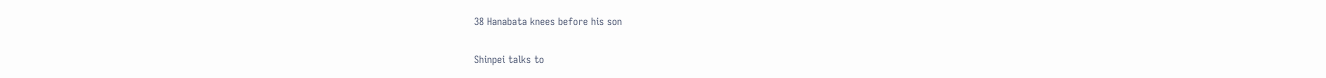38 Hanabata knees before his son

Shinpei talks to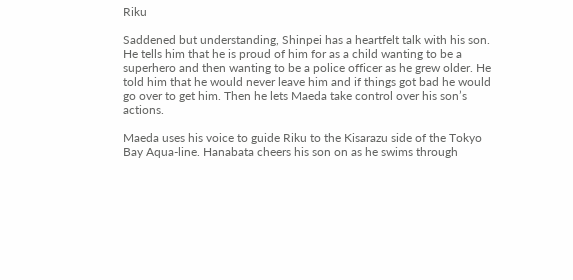Riku

Saddened but understanding, Shinpei has a heartfelt talk with his son. He tells him that he is proud of him for as a child wanting to be a superhero and then wanting to be a police officer as he grew older. He told him that he would never leave him and if things got bad he would go over to get him. Then he lets Maeda take control over his son’s actions.

Maeda uses his voice to guide Riku to the Kisarazu side of the Tokyo Bay Aqua-line. Hanabata cheers his son on as he swims through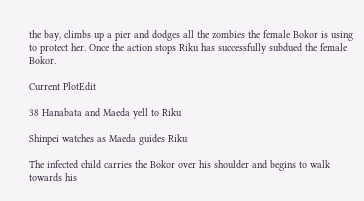the bay, climbs up a pier and dodges all the zombies the female Bokor is using to protect her. Once the action stops Riku has successfully subdued the female Bokor.

Current PlotEdit

38 Hanabata and Maeda yell to Riku

Shinpei watches as Maeda guides Riku

The infected child carries the Bokor over his shoulder and begins to walk towards his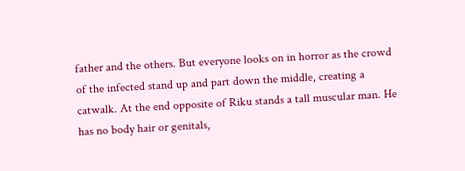father and the others. But everyone looks on in horror as the crowd of the infected stand up and part down the middle, creating a catwalk. At the end opposite of Riku stands a tall muscular man. He has no body hair or genitals,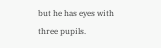but he has eyes with three pupils.